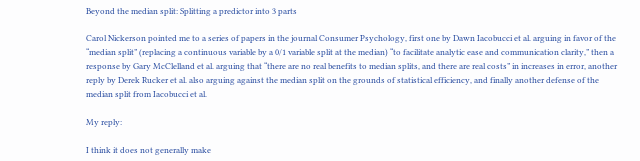Beyond the median split: Splitting a predictor into 3 parts

Carol Nickerson pointed me to a series of papers in the journal Consumer Psychology, first one by Dawn Iacobucci et al. arguing in favor of the “median split” (replacing a continuous variable by a 0/1 variable split at the median) “to facilitate analytic ease and communication clarity,” then a response by Gary McClelland et al. arguing that “there are no real benefits to median splits, and there are real costs” in increases in error, another reply by Derek Rucker et al. also arguing against the median split on the grounds of statistical efficiency, and finally another defense of the median split from Iacobucci et al.

My reply:

I think it does not generally make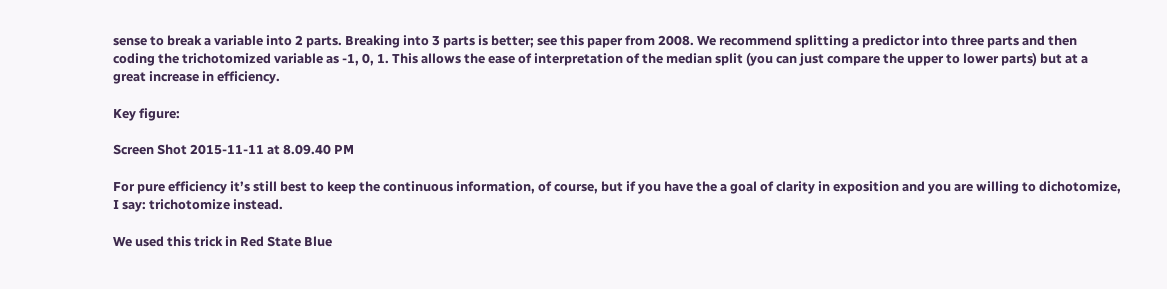sense to break a variable into 2 parts. Breaking into 3 parts is better; see this paper from 2008. We recommend splitting a predictor into three parts and then coding the trichotomized variable as -1, 0, 1. This allows the ease of interpretation of the median split (you can just compare the upper to lower parts) but at a great increase in efficiency.

Key figure:

Screen Shot 2015-11-11 at 8.09.40 PM

For pure efficiency it’s still best to keep the continuous information, of course, but if you have the a goal of clarity in exposition and you are willing to dichotomize, I say: trichotomize instead.

We used this trick in Red State Blue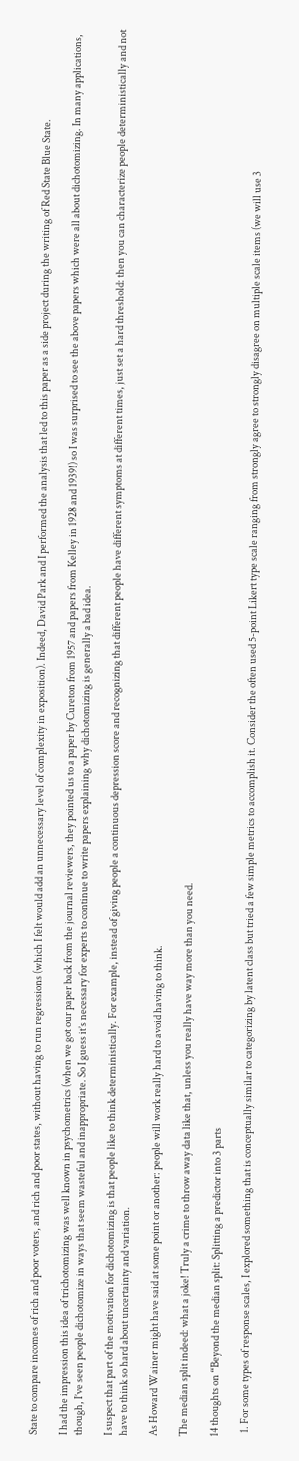State to compare incomes of rich and poor voters, and rich and poor states, without having to run regressions (which I felt would add an unnecessary level of complexity in exposition). Indeed, David Park and I performed the analysis that led to this paper as a side project during the writing of Red State Blue State.

I had the impression this idea of trichotomizing was well known in psychometrics (when we got our paper back from the journal reviewers, they pointed us to a paper by Cureton from 1957 and papers from Kelley in 1928 and 1939!) so I was surprised to see the above papers which were all about dichotomizing. In many applications, though, I’ve seen people dichotomize in ways that seem wasteful and inappropriate. So I guess it’s necessary for experts to continue to write papers explaining why dichotomizing is generally a bad idea.

I suspect that part of the motivation for dichotomizing is that people like to think deterministically. For example, instead of giving people a continuous depression score and recognizing that different people have different symptoms at different times, just set a hard threshold: then you can characterize people deterministically and not have to think so hard about uncertainty and variation.

As Howard Wainer might have said at some point or another: people will work really hard to avoid having to think.

The median split indeed: what a joke! Truly a crime to throw away data like that, unless you really have way more than you need.

14 thoughts on “Beyond the median split: Splitting a predictor into 3 parts

  1. For some types of response scales, I explored something that is conceptually similar to categorizing by latent class but tried a few simple metrics to accomplish it. Consider the often used 5-point Likert type scale ranging from strongly agree to strongly disagree on multiple scale items (we will use 3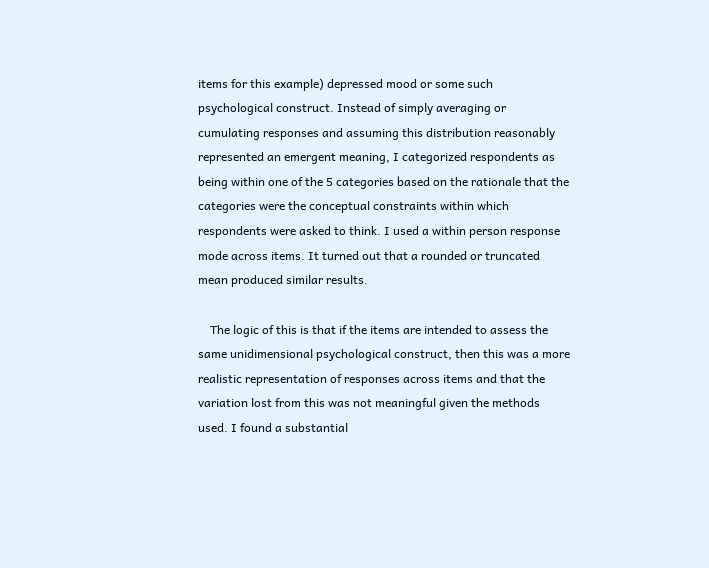items for this example) depressed mood or some such psychological construct. Instead of simply averaging or cumulating responses and assuming this distribution reasonably represented an emergent meaning, I categorized respondents as being within one of the 5 categories based on the rationale that the categories were the conceptual constraints within which respondents were asked to think. I used a within person response mode across items. It turned out that a rounded or truncated mean produced similar results.

    The logic of this is that if the items are intended to assess the same unidimensional psychological construct, then this was a more realistic representation of responses across items and that the variation lost from this was not meaningful given the methods used. I found a substantial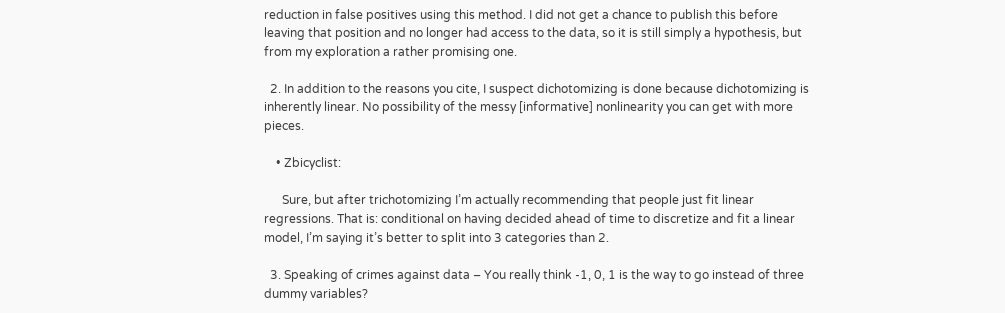reduction in false positives using this method. I did not get a chance to publish this before leaving that position and no longer had access to the data, so it is still simply a hypothesis, but from my exploration a rather promising one.

  2. In addition to the reasons you cite, I suspect dichotomizing is done because dichotomizing is inherently linear. No possibility of the messy [informative] nonlinearity you can get with more pieces.

    • Zbicyclist:

      Sure, but after trichotomizing I’m actually recommending that people just fit linear regressions. That is: conditional on having decided ahead of time to discretize and fit a linear model, I’m saying it’s better to split into 3 categories than 2.

  3. Speaking of crimes against data – You really think -1, 0, 1 is the way to go instead of three dummy variables?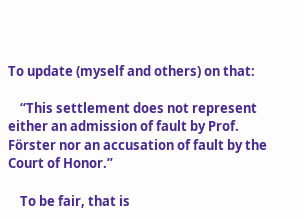To update (myself and others) on that:

    “This settlement does not represent either an admission of fault by Prof. Förster nor an accusation of fault by the Court of Honor.”

    To be fair, that is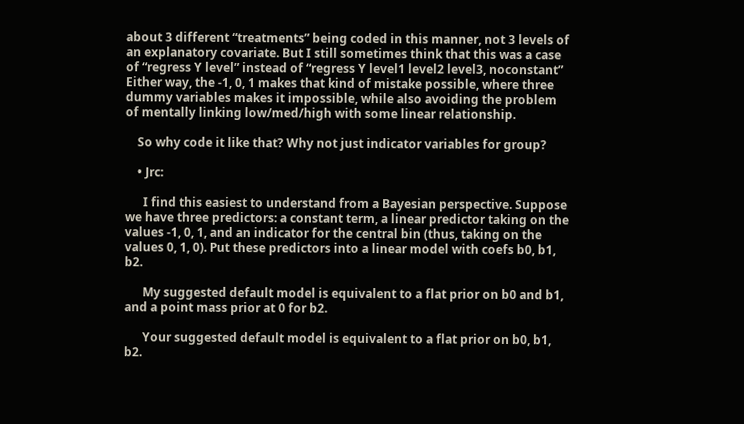about 3 different “treatments” being coded in this manner, not 3 levels of an explanatory covariate. But I still sometimes think that this was a case of “regress Y level” instead of “regress Y level1 level2 level3, noconstant” Either way, the -1, 0, 1 makes that kind of mistake possible, where three dummy variables makes it impossible, while also avoiding the problem of mentally linking low/med/high with some linear relationship.

    So why code it like that? Why not just indicator variables for group?

    • Jrc:

      I find this easiest to understand from a Bayesian perspective. Suppose we have three predictors: a constant term, a linear predictor taking on the values -1, 0, 1, and an indicator for the central bin (thus, taking on the values 0, 1, 0). Put these predictors into a linear model with coefs b0, b1, b2.

      My suggested default model is equivalent to a flat prior on b0 and b1, and a point mass prior at 0 for b2.

      Your suggested default model is equivalent to a flat prior on b0, b1, b2.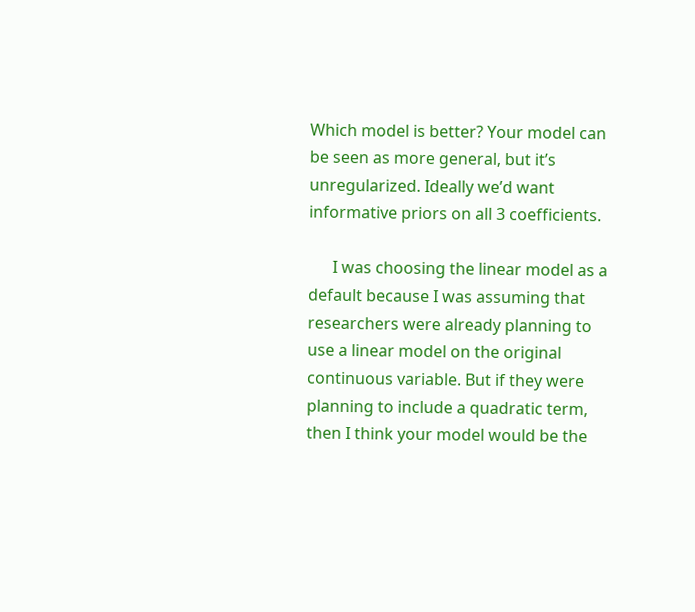Which model is better? Your model can be seen as more general, but it’s unregularized. Ideally we’d want informative priors on all 3 coefficients.

      I was choosing the linear model as a default because I was assuming that researchers were already planning to use a linear model on the original continuous variable. But if they were planning to include a quadratic term, then I think your model would be the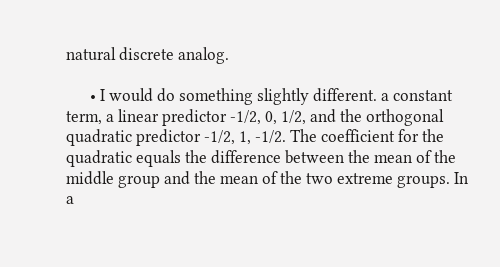natural discrete analog.

      • I would do something slightly different. a constant term, a linear predictor -1/2, 0, 1/2, and the orthogonal quadratic predictor -1/2, 1, -1/2. The coefficient for the quadratic equals the difference between the mean of the middle group and the mean of the two extreme groups. In a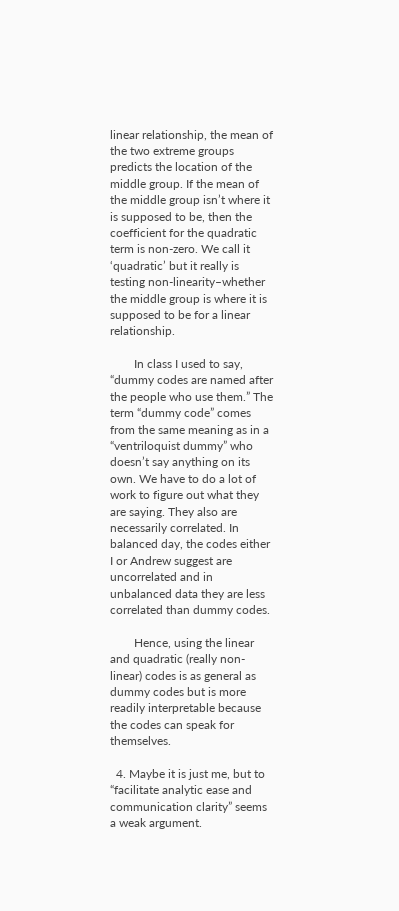linear relationship, the mean of the two extreme groups predicts the location of the middle group. If the mean of the middle group isn’t where it is supposed to be, then the coefficient for the quadratic term is non-zero. We call it ‘quadratic’ but it really is testing non-linearity–whether the middle group is where it is supposed to be for a linear relationship.

        In class I used to say, “dummy codes are named after the people who use them.” The term “dummy code” comes from the same meaning as in a “ventriloquist dummy” who doesn’t say anything on its own. We have to do a lot of work to figure out what they are saying. They also are necessarily correlated. In balanced day, the codes either I or Andrew suggest are uncorrelated and in unbalanced data they are less correlated than dummy codes.

        Hence, using the linear and quadratic (really non-linear) codes is as general as dummy codes but is more readily interpretable because the codes can speak for themselves.

  4. Maybe it is just me, but to “facilitate analytic ease and communication clarity” seems a weak argument.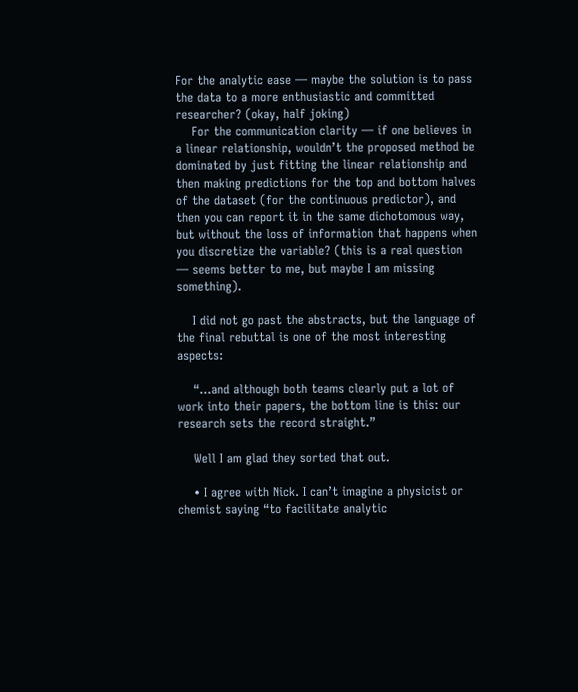For the analytic ease — maybe the solution is to pass the data to a more enthusiastic and committed researcher? (okay, half joking)
    For the communication clarity — if one believes in a linear relationship, wouldn’t the proposed method be dominated by just fitting the linear relationship and then making predictions for the top and bottom halves of the dataset (for the continuous predictor), and then you can report it in the same dichotomous way, but without the loss of information that happens when you discretize the variable? (this is a real question — seems better to me, but maybe I am missing something).

    I did not go past the abstracts, but the language of the final rebuttal is one of the most interesting aspects:

    “…and although both teams clearly put a lot of work into their papers, the bottom line is this: our research sets the record straight.”

    Well I am glad they sorted that out.

    • I agree with Nick. I can’t imagine a physicist or chemist saying “to facilitate analytic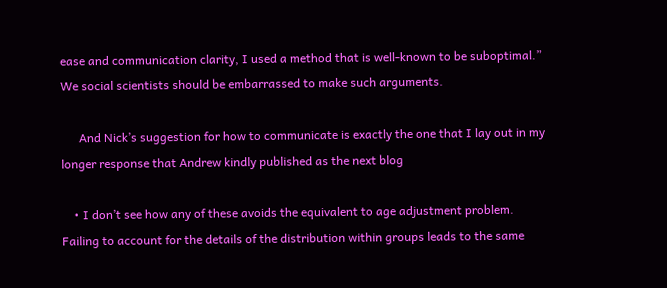ease and communication clarity, I used a method that is well-known to be suboptimal.” We social scientists should be embarrassed to make such arguments.

      And Nick’s suggestion for how to communicate is exactly the one that I lay out in my longer response that Andrew kindly published as the next blog

    • I don’t see how any of these avoids the equivalent to age adjustment problem. Failing to account for the details of the distribution within groups leads to the same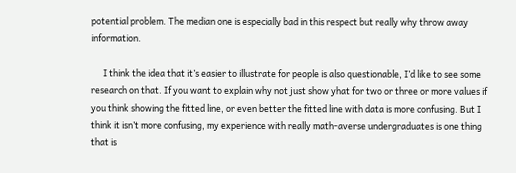potential problem. The median one is especially bad in this respect but really why throw away information.

      I think the idea that it’s easier to illustrate for people is also questionable, I’d like to see some research on that. If you want to explain why not just show yhat for two or three or more values if you think showing the fitted line, or even better the fitted line with data is more confusing. But I think it isn’t more confusing, my experience with really math-averse undergraduates is one thing that is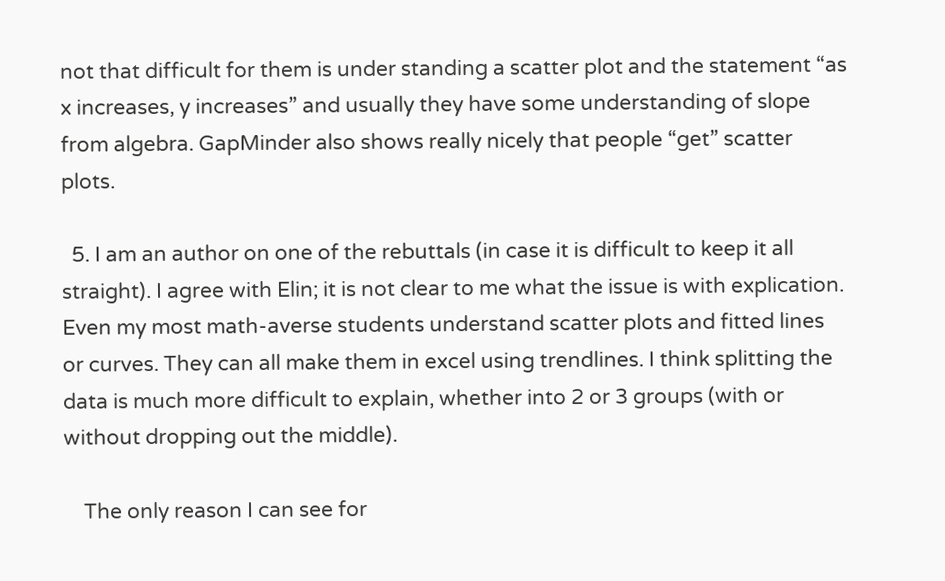not that difficult for them is under standing a scatter plot and the statement “as x increases, y increases” and usually they have some understanding of slope from algebra. GapMinder also shows really nicely that people “get” scatter plots.

  5. I am an author on one of the rebuttals (in case it is difficult to keep it all straight). I agree with Elin; it is not clear to me what the issue is with explication. Even my most math-averse students understand scatter plots and fitted lines or curves. They can all make them in excel using trendlines. I think splitting the data is much more difficult to explain, whether into 2 or 3 groups (with or without dropping out the middle).

    The only reason I can see for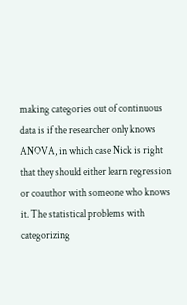making categories out of continuous data is if the researcher only knows ANOVA, in which case Nick is right that they should either learn regression or coauthor with someone who knows it. The statistical problems with categorizing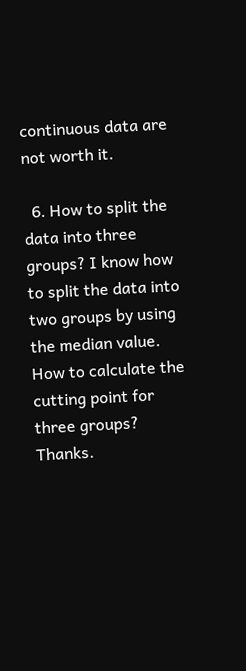continuous data are not worth it.

  6. How to split the data into three groups? I know how to split the data into two groups by using the median value. How to calculate the cutting point for three groups? Thanks.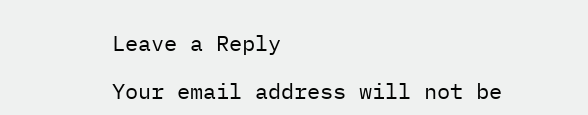Leave a Reply

Your email address will not be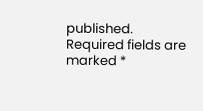published. Required fields are marked *